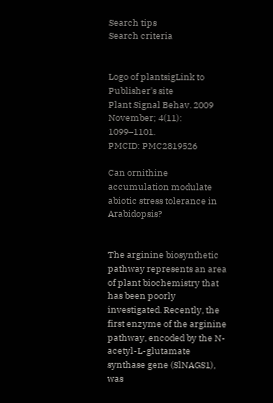Search tips
Search criteria


Logo of plantsigLink to Publisher's site
Plant Signal Behav. 2009 November; 4(11): 1099–1101.
PMCID: PMC2819526

Can ornithine accumulation modulate abiotic stress tolerance in Arabidopsis?


The arginine biosynthetic pathway represents an area of plant biochemistry that has been poorly investigated. Recently, the first enzyme of the arginine pathway, encoded by the N-acetyl-L-glutamate synthase gene (SlNAGS1), was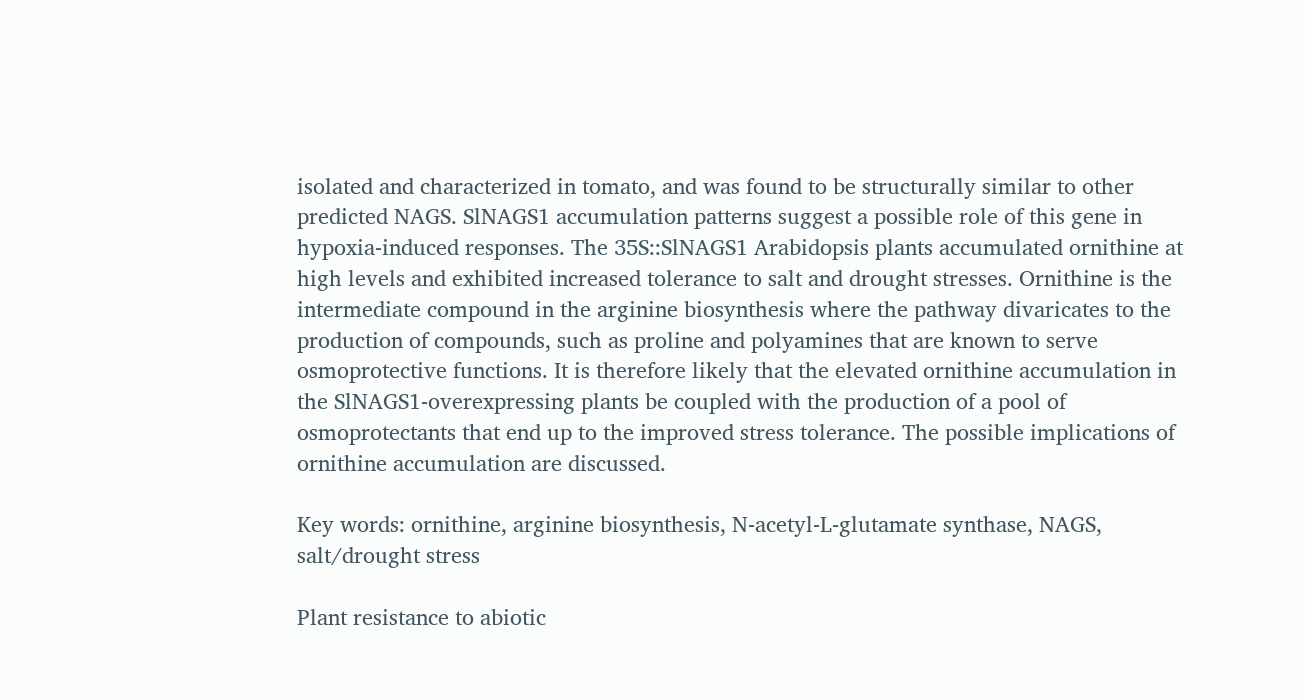isolated and characterized in tomato, and was found to be structurally similar to other predicted NAGS. SlNAGS1 accumulation patterns suggest a possible role of this gene in hypoxia-induced responses. The 35S::SlNAGS1 Arabidopsis plants accumulated ornithine at high levels and exhibited increased tolerance to salt and drought stresses. Ornithine is the intermediate compound in the arginine biosynthesis where the pathway divaricates to the production of compounds, such as proline and polyamines that are known to serve osmoprotective functions. It is therefore likely that the elevated ornithine accumulation in the SlNAGS1-overexpressing plants be coupled with the production of a pool of osmoprotectants that end up to the improved stress tolerance. The possible implications of ornithine accumulation are discussed.

Key words: ornithine, arginine biosynthesis, N-acetyl-L-glutamate synthase, NAGS, salt/drought stress

Plant resistance to abiotic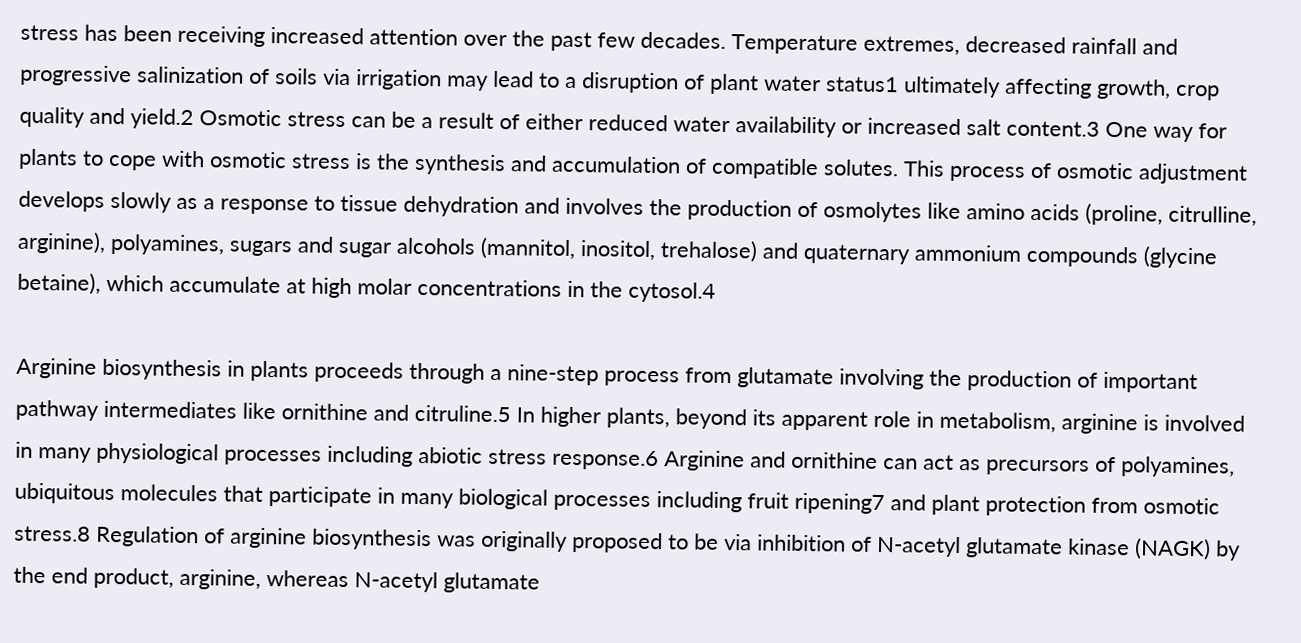stress has been receiving increased attention over the past few decades. Temperature extremes, decreased rainfall and progressive salinization of soils via irrigation may lead to a disruption of plant water status1 ultimately affecting growth, crop quality and yield.2 Osmotic stress can be a result of either reduced water availability or increased salt content.3 One way for plants to cope with osmotic stress is the synthesis and accumulation of compatible solutes. This process of osmotic adjustment develops slowly as a response to tissue dehydration and involves the production of osmolytes like amino acids (proline, citrulline, arginine), polyamines, sugars and sugar alcohols (mannitol, inositol, trehalose) and quaternary ammonium compounds (glycine betaine), which accumulate at high molar concentrations in the cytosol.4

Arginine biosynthesis in plants proceeds through a nine-step process from glutamate involving the production of important pathway intermediates like ornithine and citruline.5 In higher plants, beyond its apparent role in metabolism, arginine is involved in many physiological processes including abiotic stress response.6 Arginine and ornithine can act as precursors of polyamines, ubiquitous molecules that participate in many biological processes including fruit ripening7 and plant protection from osmotic stress.8 Regulation of arginine biosynthesis was originally proposed to be via inhibition of N-acetyl glutamate kinase (NAGK) by the end product, arginine, whereas N-acetyl glutamate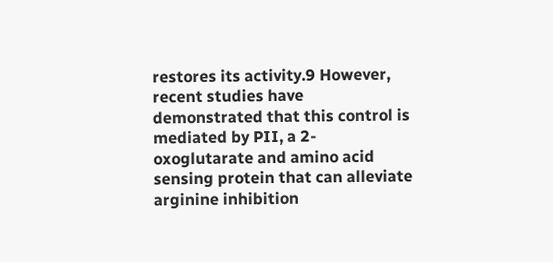restores its activity.9 However, recent studies have demonstrated that this control is mediated by PII, a 2-oxoglutarate and amino acid sensing protein that can alleviate arginine inhibition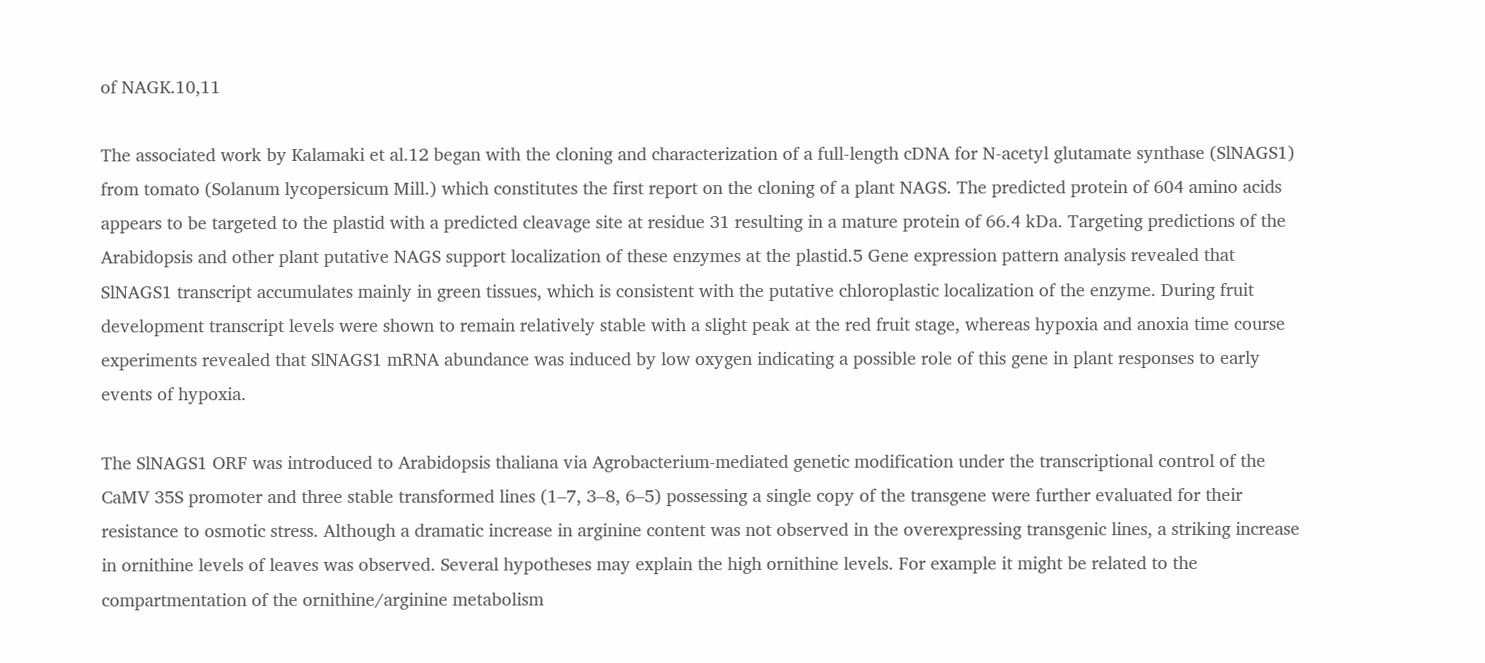of NAGK.10,11

The associated work by Kalamaki et al.12 began with the cloning and characterization of a full-length cDNA for N-acetyl glutamate synthase (SlNAGS1) from tomato (Solanum lycopersicum Mill.) which constitutes the first report on the cloning of a plant NAGS. The predicted protein of 604 amino acids appears to be targeted to the plastid with a predicted cleavage site at residue 31 resulting in a mature protein of 66.4 kDa. Targeting predictions of the Arabidopsis and other plant putative NAGS support localization of these enzymes at the plastid.5 Gene expression pattern analysis revealed that SlNAGS1 transcript accumulates mainly in green tissues, which is consistent with the putative chloroplastic localization of the enzyme. During fruit development transcript levels were shown to remain relatively stable with a slight peak at the red fruit stage, whereas hypoxia and anoxia time course experiments revealed that SlNAGS1 mRNA abundance was induced by low oxygen indicating a possible role of this gene in plant responses to early events of hypoxia.

The SlNAGS1 ORF was introduced to Arabidopsis thaliana via Agrobacterium-mediated genetic modification under the transcriptional control of the CaMV 35S promoter and three stable transformed lines (1–7, 3–8, 6–5) possessing a single copy of the transgene were further evaluated for their resistance to osmotic stress. Although a dramatic increase in arginine content was not observed in the overexpressing transgenic lines, a striking increase in ornithine levels of leaves was observed. Several hypotheses may explain the high ornithine levels. For example it might be related to the compartmentation of the ornithine/arginine metabolism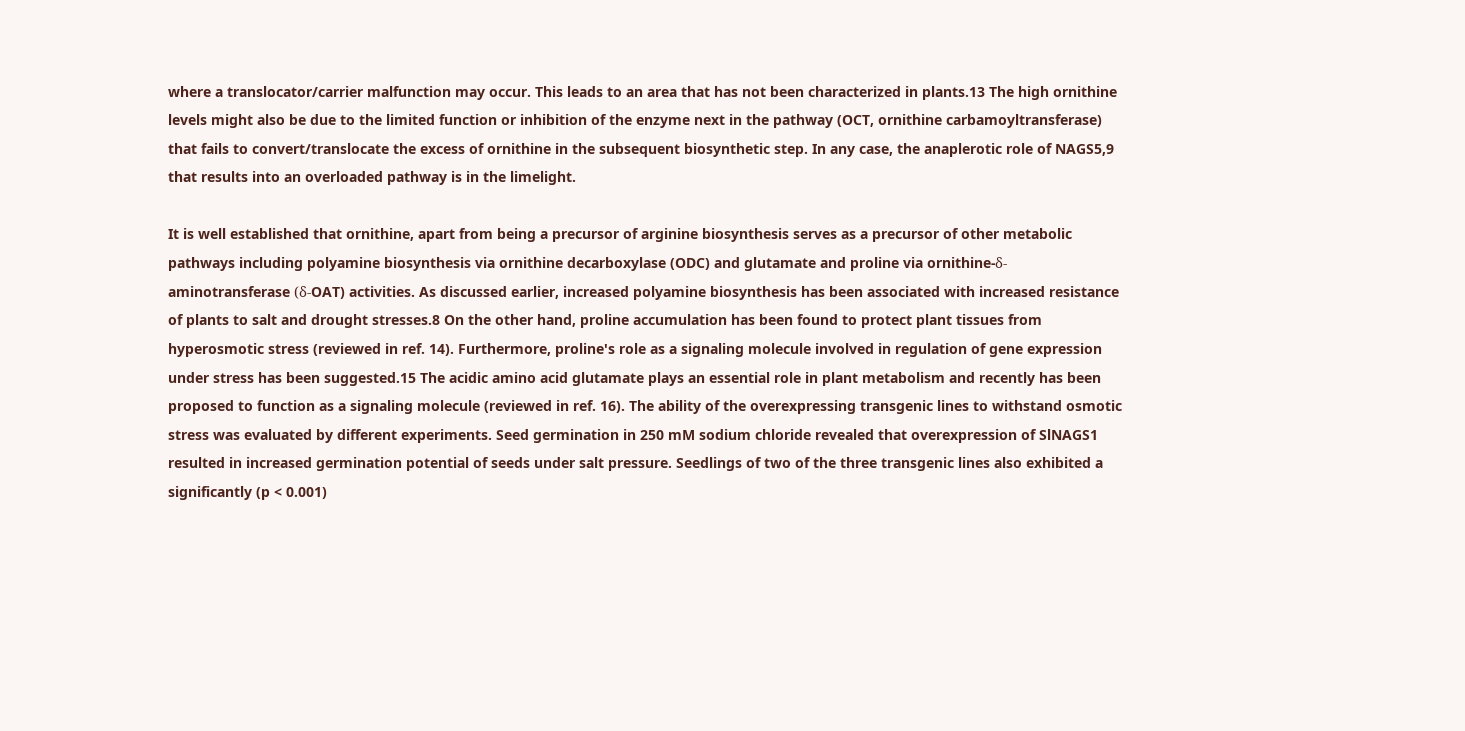where a translocator/carrier malfunction may occur. This leads to an area that has not been characterized in plants.13 The high ornithine levels might also be due to the limited function or inhibition of the enzyme next in the pathway (OCT, ornithine carbamoyltransferase) that fails to convert/translocate the excess of ornithine in the subsequent biosynthetic step. In any case, the anaplerotic role of NAGS5,9 that results into an overloaded pathway is in the limelight.

It is well established that ornithine, apart from being a precursor of arginine biosynthesis serves as a precursor of other metabolic pathways including polyamine biosynthesis via ornithine decarboxylase (ODC) and glutamate and proline via ornithine-δ-aminotransferase (δ-OAT) activities. As discussed earlier, increased polyamine biosynthesis has been associated with increased resistance of plants to salt and drought stresses.8 On the other hand, proline accumulation has been found to protect plant tissues from hyperosmotic stress (reviewed in ref. 14). Furthermore, proline's role as a signaling molecule involved in regulation of gene expression under stress has been suggested.15 The acidic amino acid glutamate plays an essential role in plant metabolism and recently has been proposed to function as a signaling molecule (reviewed in ref. 16). The ability of the overexpressing transgenic lines to withstand osmotic stress was evaluated by different experiments. Seed germination in 250 mM sodium chloride revealed that overexpression of SlNAGS1 resulted in increased germination potential of seeds under salt pressure. Seedlings of two of the three transgenic lines also exhibited a significantly (p < 0.001)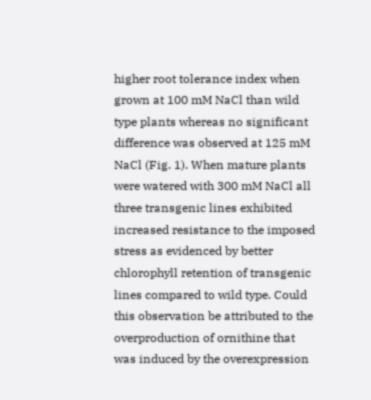higher root tolerance index when grown at 100 mM NaCl than wild type plants whereas no significant difference was observed at 125 mM NaCl (Fig. 1). When mature plants were watered with 300 mM NaCl all three transgenic lines exhibited increased resistance to the imposed stress as evidenced by better chlorophyll retention of transgenic lines compared to wild type. Could this observation be attributed to the overproduction of ornithine that was induced by the overexpression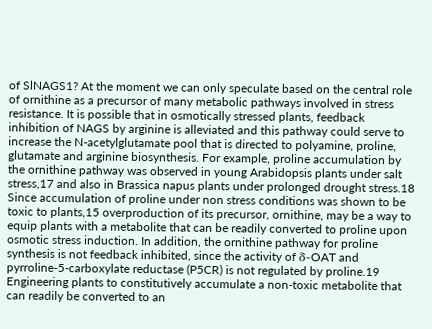of SlNAGS1? At the moment we can only speculate based on the central role of ornithine as a precursor of many metabolic pathways involved in stress resistance. It is possible that in osmotically stressed plants, feedback inhibition of NAGS by arginine is alleviated and this pathway could serve to increase the N-acetylglutamate pool that is directed to polyamine, proline, glutamate and arginine biosynthesis. For example, proline accumulation by the ornithine pathway was observed in young Arabidopsis plants under salt stress,17 and also in Brassica napus plants under prolonged drought stress.18 Since accumulation of proline under non stress conditions was shown to be toxic to plants,15 overproduction of its precursor, ornithine, may be a way to equip plants with a metabolite that can be readily converted to proline upon osmotic stress induction. In addition, the ornithine pathway for proline synthesis is not feedback inhibited, since the activity of δ-OAT and pyrroline-5-carboxylate reductase (P5CR) is not regulated by proline.19 Engineering plants to constitutively accumulate a non-toxic metabolite that can readily be converted to an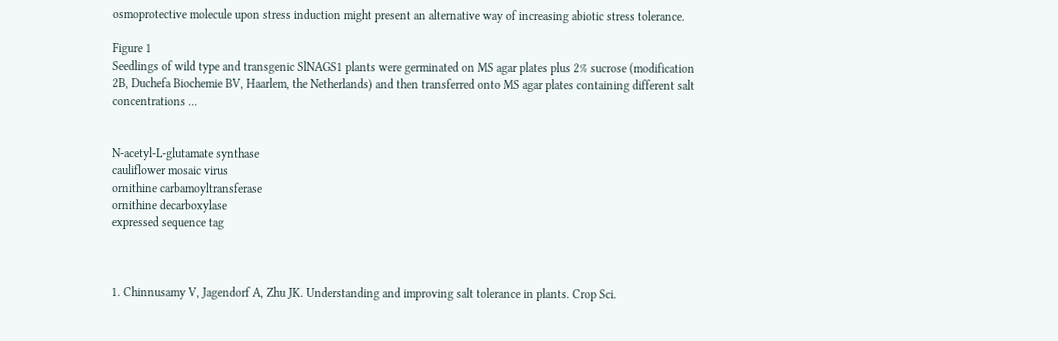osmoprotective molecule upon stress induction might present an alternative way of increasing abiotic stress tolerance.

Figure 1
Seedlings of wild type and transgenic SlNAGS1 plants were germinated on MS agar plates plus 2% sucrose (modification 2B, Duchefa Biochemie BV, Haarlem, the Netherlands) and then transferred onto MS agar plates containing different salt concentrations ...


N-acetyl-L-glutamate synthase
cauliflower mosaic virus
ornithine carbamoyltransferase
ornithine decarboxylase
expressed sequence tag



1. Chinnusamy V, Jagendorf A, Zhu JK. Understanding and improving salt tolerance in plants. Crop Sci.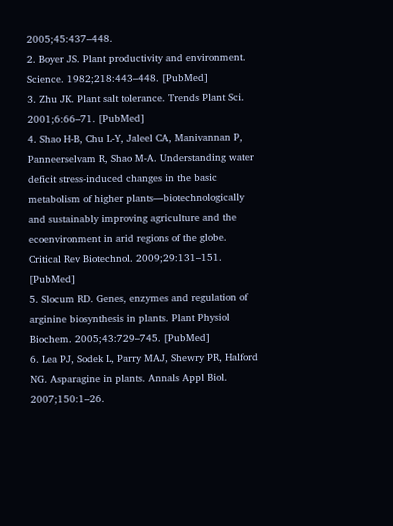2005;45:437–448.
2. Boyer JS. Plant productivity and environment. Science. 1982;218:443–448. [PubMed]
3. Zhu JK. Plant salt tolerance. Trends Plant Sci. 2001;6:66–71. [PubMed]
4. Shao H-B, Chu L-Y, Jaleel CA, Manivannan P, Panneerselvam R, Shao M-A. Understanding water deficit stress-induced changes in the basic metabolism of higher plants—biotechnologically and sustainably improving agriculture and the ecoenvironment in arid regions of the globe. Critical Rev Biotechnol. 2009;29:131–151. [PubMed]
5. Slocum RD. Genes, enzymes and regulation of arginine biosynthesis in plants. Plant Physiol Biochem. 2005;43:729–745. [PubMed]
6. Lea PJ, Sodek L, Parry MAJ, Shewry PR, Halford NG. Asparagine in plants. Annals Appl Biol. 2007;150:1–26.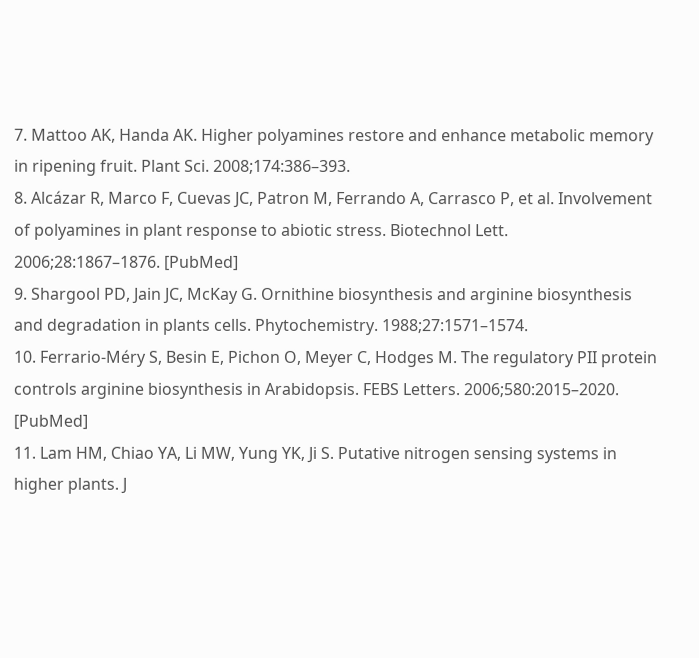7. Mattoo AK, Handa AK. Higher polyamines restore and enhance metabolic memory in ripening fruit. Plant Sci. 2008;174:386–393.
8. Alcázar R, Marco F, Cuevas JC, Patron M, Ferrando A, Carrasco P, et al. Involvement of polyamines in plant response to abiotic stress. Biotechnol Lett. 2006;28:1867–1876. [PubMed]
9. Shargool PD, Jain JC, McKay G. Ornithine biosynthesis and arginine biosynthesis and degradation in plants cells. Phytochemistry. 1988;27:1571–1574.
10. Ferrario-Méry S, Besin E, Pichon O, Meyer C, Hodges M. The regulatory PII protein controls arginine biosynthesis in Arabidopsis. FEBS Letters. 2006;580:2015–2020. [PubMed]
11. Lam HM, Chiao YA, Li MW, Yung YK, Ji S. Putative nitrogen sensing systems in higher plants. J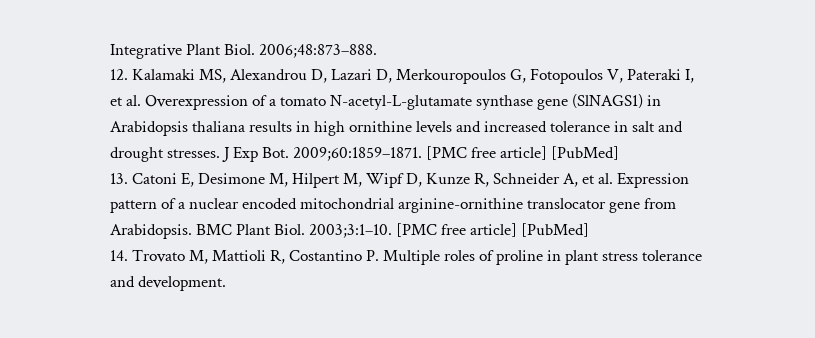Integrative Plant Biol. 2006;48:873–888.
12. Kalamaki MS, Alexandrou D, Lazari D, Merkouropoulos G, Fotopoulos V, Pateraki I, et al. Overexpression of a tomato N-acetyl-L-glutamate synthase gene (SlNAGS1) in Arabidopsis thaliana results in high ornithine levels and increased tolerance in salt and drought stresses. J Exp Bot. 2009;60:1859–1871. [PMC free article] [PubMed]
13. Catoni E, Desimone M, Hilpert M, Wipf D, Kunze R, Schneider A, et al. Expression pattern of a nuclear encoded mitochondrial arginine-ornithine translocator gene from Arabidopsis. BMC Plant Biol. 2003;3:1–10. [PMC free article] [PubMed]
14. Trovato M, Mattioli R, Costantino P. Multiple roles of proline in plant stress tolerance and development.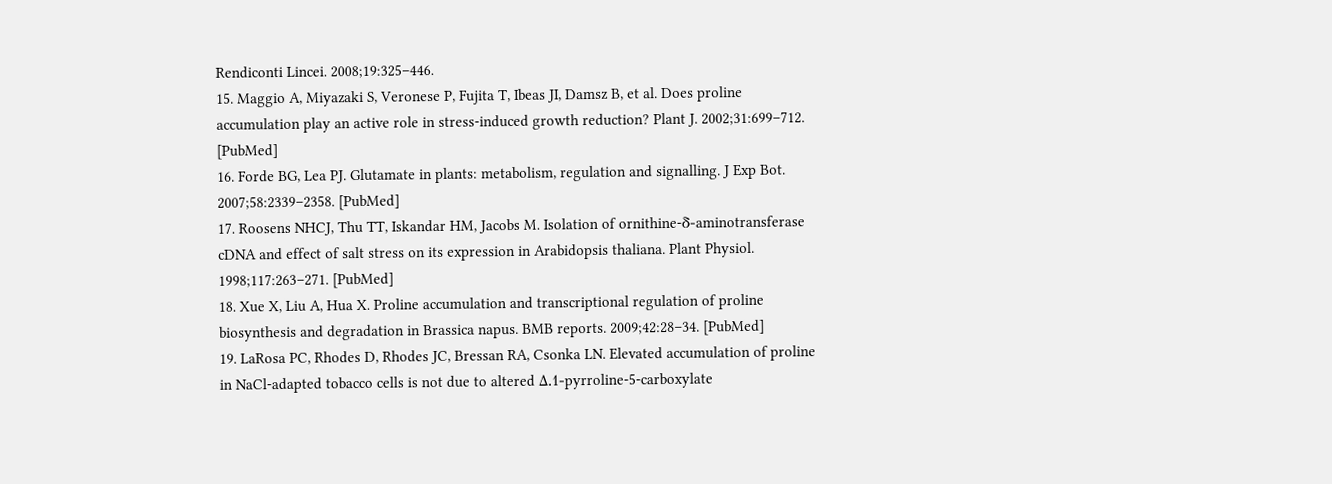Rendiconti Lincei. 2008;19:325–446.
15. Maggio A, Miyazaki S, Veronese P, Fujita T, Ibeas JI, Damsz B, et al. Does proline accumulation play an active role in stress-induced growth reduction? Plant J. 2002;31:699–712. [PubMed]
16. Forde BG, Lea PJ. Glutamate in plants: metabolism, regulation and signalling. J Exp Bot. 2007;58:2339–2358. [PubMed]
17. Roosens NHCJ, Thu TT, Iskandar HM, Jacobs M. Isolation of ornithine-δ-aminotransferase cDNA and effect of salt stress on its expression in Arabidopsis thaliana. Plant Physiol. 1998;117:263–271. [PubMed]
18. Xue X, Liu A, Hua X. Proline accumulation and transcriptional regulation of proline biosynthesis and degradation in Brassica napus. BMB reports. 2009;42:28–34. [PubMed]
19. LaRosa PC, Rhodes D, Rhodes JC, Bressan RA, Csonka LN. Elevated accumulation of proline in NaCl-adapted tobacco cells is not due to altered Δ.1-pyrroline-5-carboxylate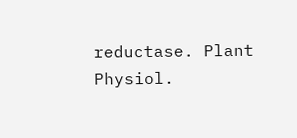reductase. Plant Physiol.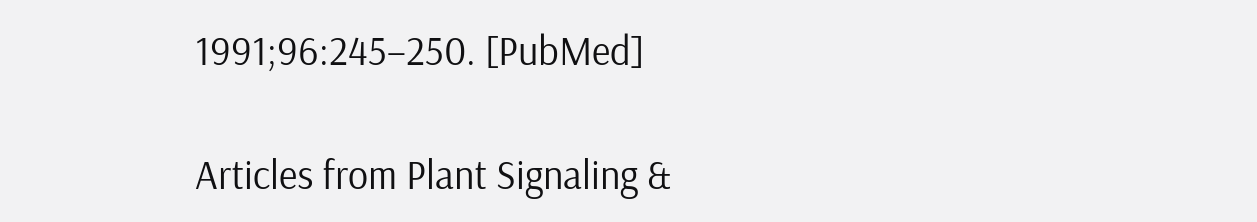1991;96:245–250. [PubMed]

Articles from Plant Signaling &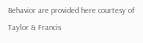Behavior are provided here courtesy of Taylor & Francis